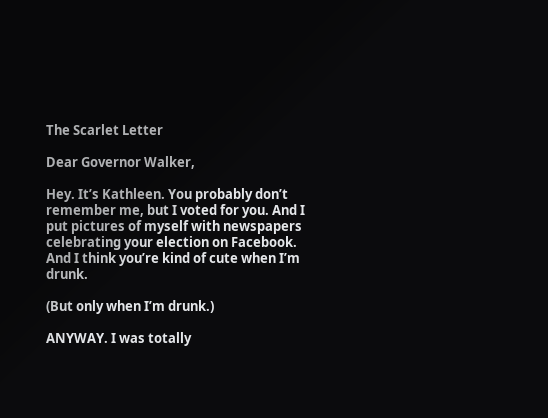The Scarlet Letter

Dear Governor Walker,

Hey. It’s Kathleen. You probably don’t remember me, but I voted for you. And I put pictures of myself with newspapers celebrating your election on Facebook. And I think you’re kind of cute when I’m drunk.

(But only when I’m drunk.)

ANYWAY. I was totally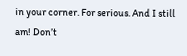in your corner. For serious. And I still am! Don’t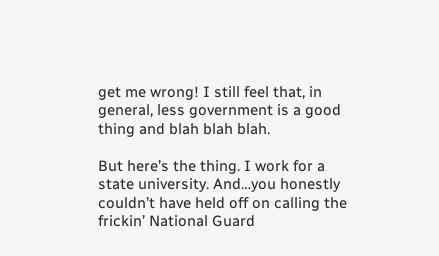get me wrong! I still feel that, in general, less government is a good thing and blah blah blah.

But here’s the thing. I work for a state university. And…you honestly couldn’t have held off on calling the frickin’ National Guard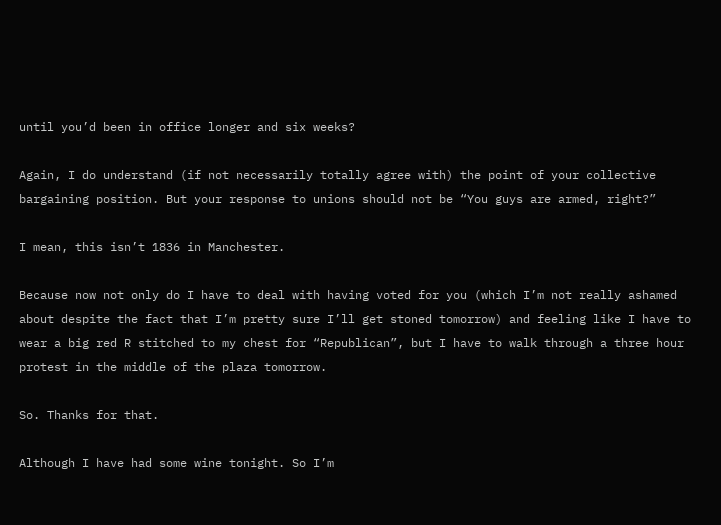until you’d been in office longer and six weeks?

Again, I do understand (if not necessarily totally agree with) the point of your collective bargaining position. But your response to unions should not be “You guys are armed, right?”

I mean, this isn’t 1836 in Manchester.

Because now not only do I have to deal with having voted for you (which I’m not really ashamed about despite the fact that I’m pretty sure I’ll get stoned tomorrow) and feeling like I have to wear a big red R stitched to my chest for “Republican”, but I have to walk through a three hour protest in the middle of the plaza tomorrow.

So. Thanks for that.

Although I have had some wine tonight. So I’m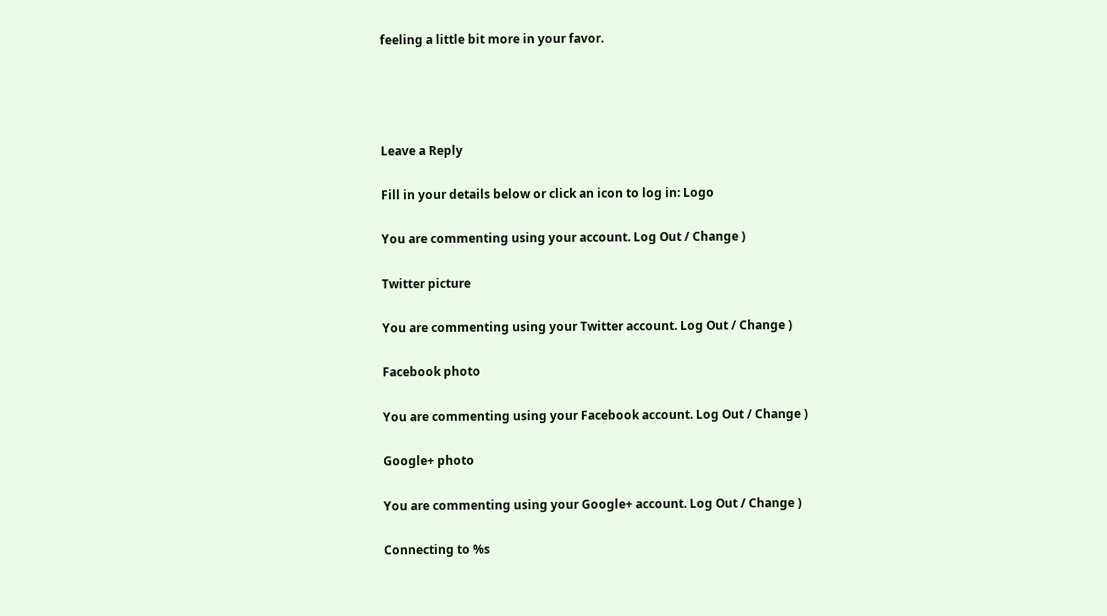feeling a little bit more in your favor.




Leave a Reply

Fill in your details below or click an icon to log in: Logo

You are commenting using your account. Log Out / Change )

Twitter picture

You are commenting using your Twitter account. Log Out / Change )

Facebook photo

You are commenting using your Facebook account. Log Out / Change )

Google+ photo

You are commenting using your Google+ account. Log Out / Change )

Connecting to %s